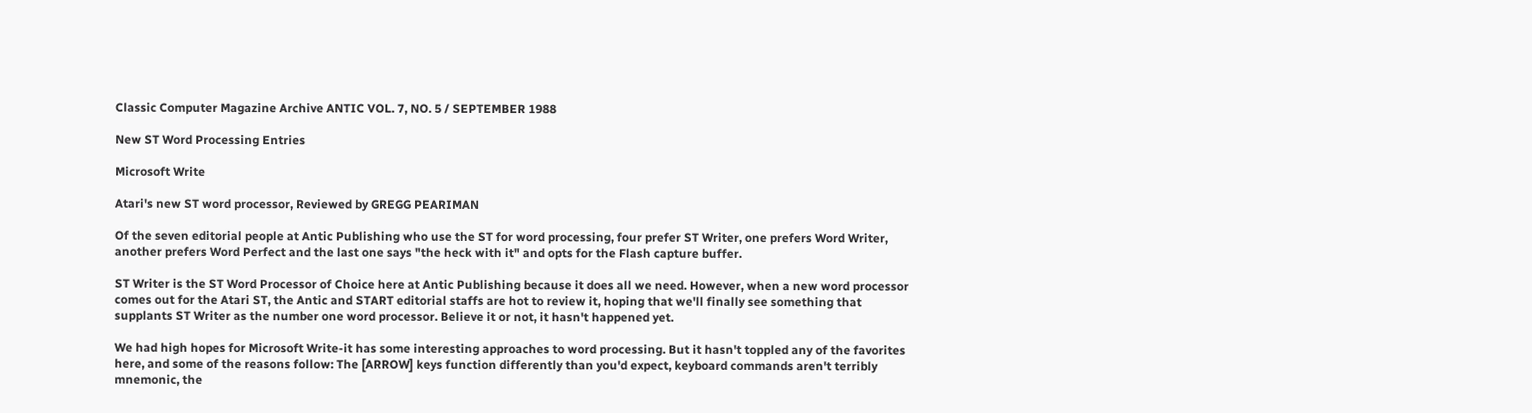Classic Computer Magazine Archive ANTIC VOL. 7, NO. 5 / SEPTEMBER 1988

New ST Word Processing Entries

Microsoft Write

Atari's new ST word processor, Reviewed by GREGG PEARIMAN

Of the seven editorial people at Antic Publishing who use the ST for word processing, four prefer ST Writer, one prefers Word Writer, another prefers Word Perfect and the last one says "the heck with it" and opts for the Flash capture buffer.

ST Writer is the ST Word Processor of Choice here at Antic Publishing because it does all we need. However, when a new word processor comes out for the Atari ST, the Antic and START editorial staffs are hot to review it, hoping that we'll finally see something that supplants ST Writer as the number one word processor. Believe it or not, it hasn't happened yet.

We had high hopes for Microsoft Write-it has some interesting approaches to word processing. But it hasn't toppled any of the favorites here, and some of the reasons follow: The [ARROW] keys function differently than you'd expect, keyboard commands aren't terribly mnemonic, the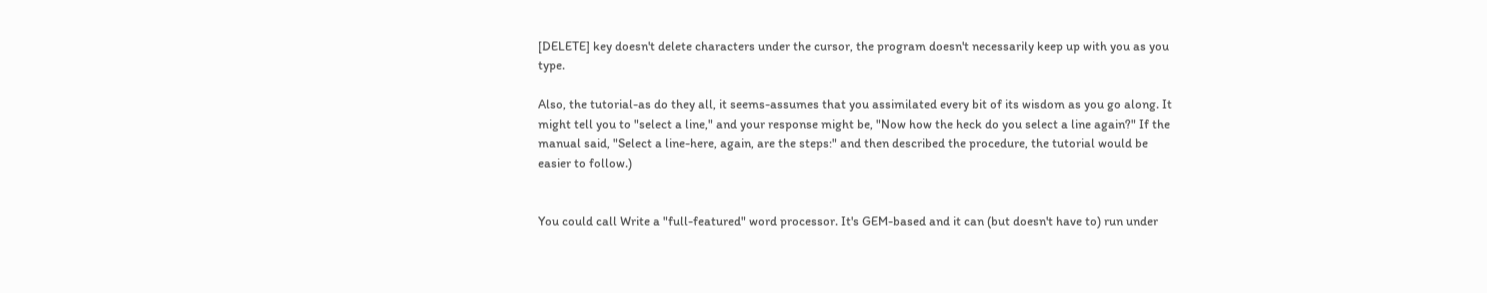[DELETE] key doesn't delete characters under the cursor, the program doesn't necessarily keep up with you as you type.

Also, the tutorial-as do they all, it seems-assumes that you assimilated every bit of its wisdom as you go along. It might tell you to "select a line," and your response might be, "Now how the heck do you select a line again?" If the manual said, "Select a line-here, again, are the steps:" and then described the procedure, the tutorial would be easier to follow.)


You could call Write a "full-featured" word processor. It's GEM-based and it can (but doesn't have to) run under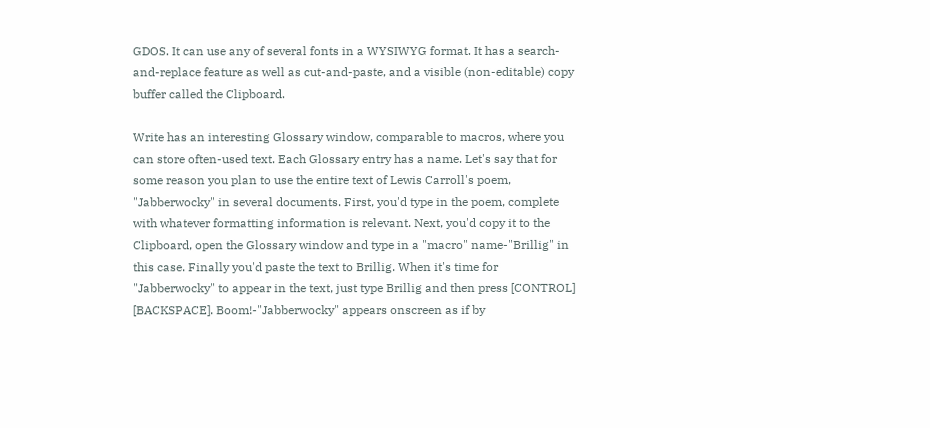GDOS. It can use any of several fonts in a WYSIWYG format. It has a search-and-replace feature as well as cut-and-paste, and a visible (non-editable) copy buffer called the Clipboard.

Write has an interesting Glossary window, comparable to macros, where you can store often-used text. Each Glossary entry has a name. Let's say that for some reason you plan to use the entire text of Lewis Carroll's poem, "Jabberwocky" in several documents. First, you'd type in the poem, complete with whatever formatting information is relevant. Next, you'd copy it to the Clipboard, open the Glossary window and type in a "macro" name-"Brillig" in this case. Finally you'd paste the text to Brillig. When it's time for "Jabberwocky" to appear in the text, just type Brillig and then press [CONTROL] [BACKSPACE]. Boom!-"Jabberwocky" appears onscreen as if by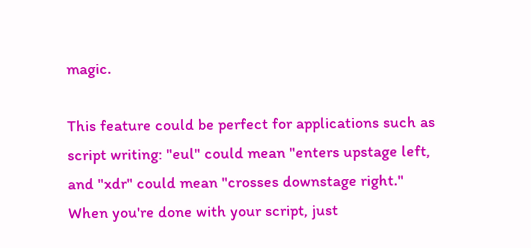magic.

This feature could be perfect for applications such as script writing: "eul" could mean "enters upstage left, and "xdr" could mean "crosses downstage right." When you're done with your script, just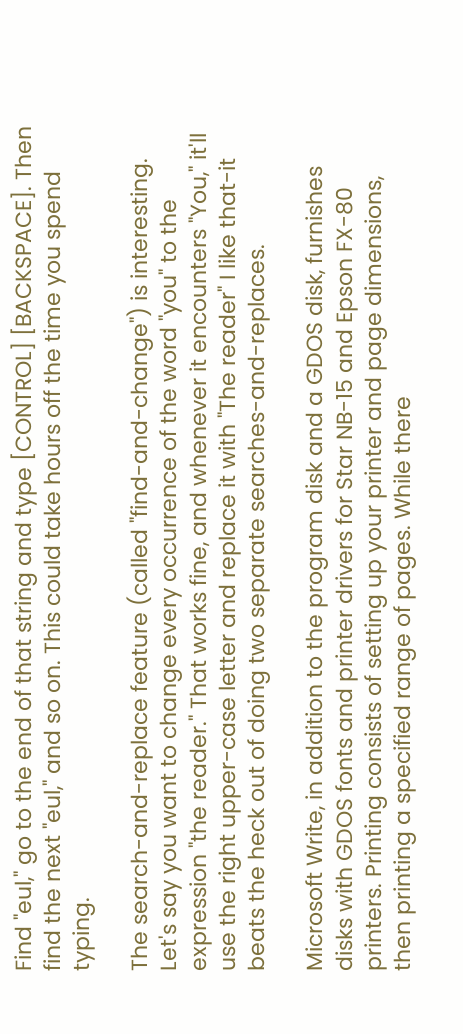Find "eul," go to the end of that string and type [CONTROL] [BACKSPACE]. Then find the next "eul," and so on. This could take hours off the time you spend typing.

The search-and-replace feature (called "find-and-change") is interesting. Let's say you want to change every occurrence of the word "you" to the expression "the reader." That works fine, and whenever it encounters "You," it'll use the right upper-case letter and replace it with "The reader" I like that-it beats the heck out of doing two separate searches-and-replaces.

Microsoft Write, in addition to the program disk and a GDOS disk, furnishes disks with GDOS fonts and printer drivers for Star NB-15 and Epson FX-80 printers. Printing consists of setting up your printer and page dimensions, then printing a specified range of pages. While there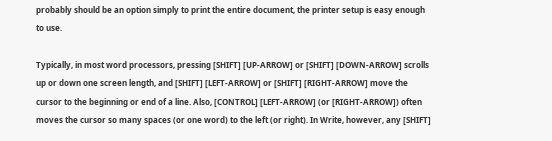probably should be an option simply to print the entire document, the printer setup is easy enough to use.

Typically, in most word processors, pressing [SHIFT] [UP-ARROW] or [SHIFT] [DOWN-ARROW] scrolls up or down one screen length, and [SHIFT] [LEFT-ARROW] or [SHIFT] [RIGHT-ARROW] move the cursor to the beginning or end of a line. Also, [CONTROL] [LEFT-ARROW] (or [RIGHT-ARROW]) often moves the cursor so many spaces (or one word) to the left (or right). In Write, however, any [SHIFT]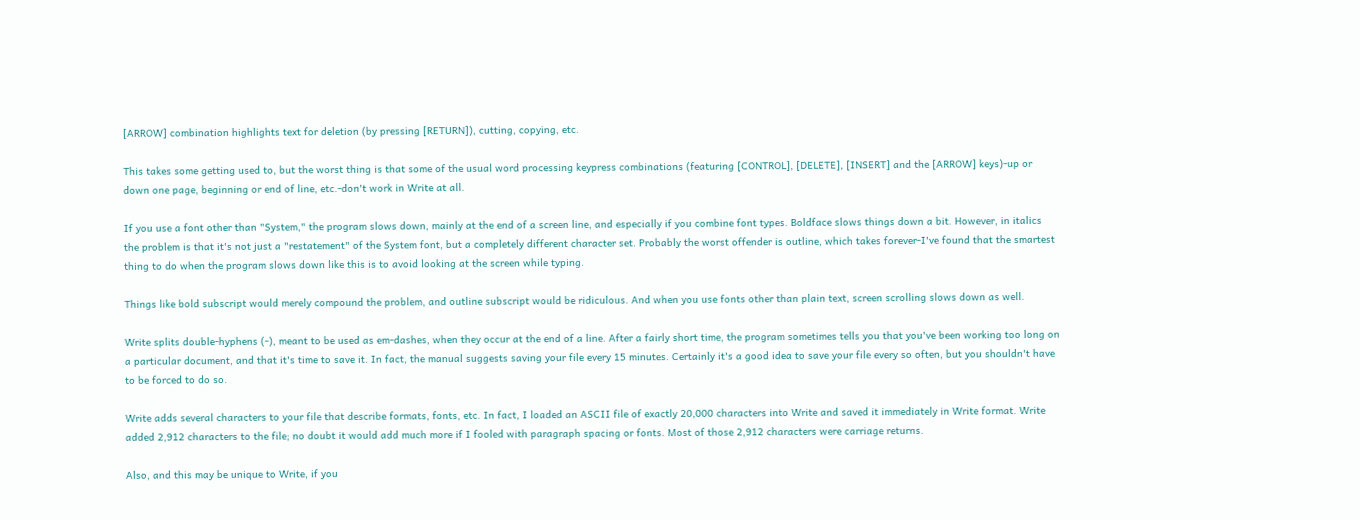[ARROW] combination highlights text for deletion (by pressing [RETURN]), cutting, copying, etc.

This takes some getting used to, but the worst thing is that some of the usual word processing keypress combinations (featuring [CONTROL], [DELETE], [INSERT] and the [ARROW] keys)-up or down one page, beginning or end of line, etc.-don't work in Write at all.

If you use a font other than "System," the program slows down, mainly at the end of a screen line, and especially if you combine font types. Boldface slows things down a bit. However, in italics the problem is that it's not just a "restatement" of the System font, but a completely different character set. Probably the worst offender is outline, which takes forever-I've found that the smartest thing to do when the program slows down like this is to avoid looking at the screen while typing.

Things like bold subscript would merely compound the problem, and outline subscript would be ridiculous. And when you use fonts other than plain text, screen scrolling slows down as well.

Write splits double-hyphens (-), meant to be used as em-dashes, when they occur at the end of a line. After a fairly short time, the program sometimes tells you that you've been working too long on a particular document, and that it's time to save it. In fact, the manual suggests saving your file every 15 minutes. Certainly it's a good idea to save your file every so often, but you shouldn't have to be forced to do so.

Write adds several characters to your file that describe formats, fonts, etc. In fact, I loaded an ASCII file of exactly 20,000 characters into Write and saved it immediately in Write format. Write added 2,912 characters to the file; no doubt it would add much more if I fooled with paragraph spacing or fonts. Most of those 2,912 characters were carriage returns.

Also, and this may be unique to Write, if you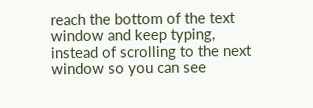reach the bottom of the text window and keep typing, instead of scrolling to the next window so you can see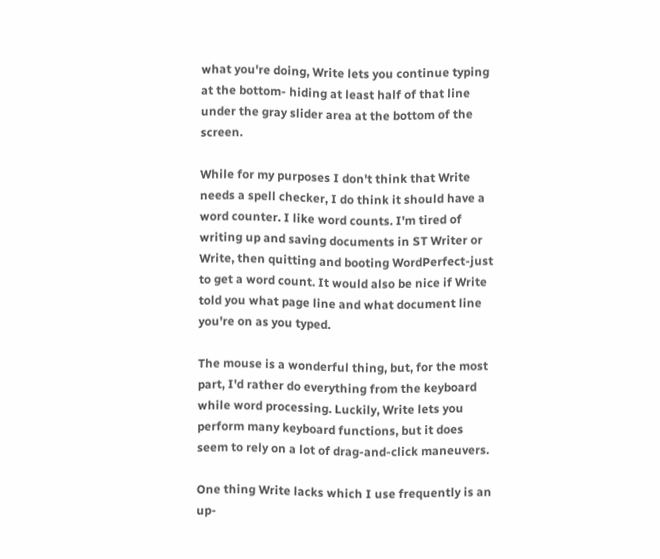what you're doing, Write lets you continue typing at the bottom- hiding at least half of that line under the gray slider area at the bottom of the screen.

While for my purposes I don't think that Write needs a spell checker, I do think it should have a word counter. I like word counts. I'm tired of writing up and saving documents in ST Writer or Write, then quitting and booting WordPerfect-just to get a word count. It would also be nice if Write told you what page line and what document line you're on as you typed.

The mouse is a wonderful thing, but, for the most part, I'd rather do everything from the keyboard while word processing. Luckily, Write lets you perform many keyboard functions, but it does seem to rely on a lot of drag-and-click maneuvers.

One thing Write lacks which I use frequently is an up-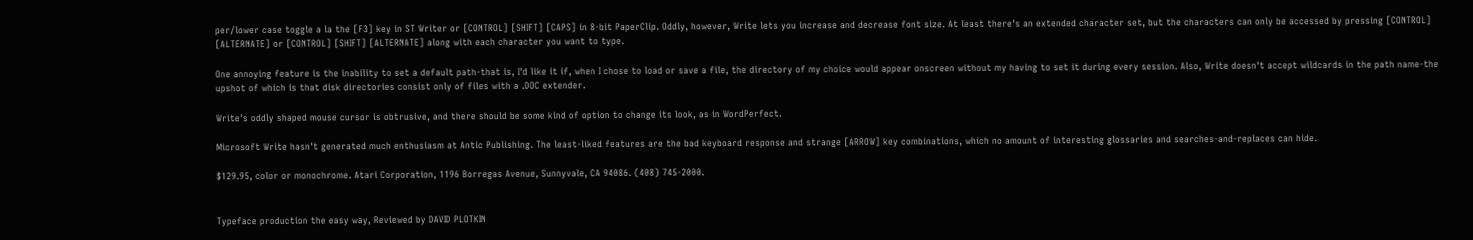per/lower case toggle a la the [F3] key in ST Writer or [CONTROL] [SHIFT] [CAPS] in 8-bit PaperClip. Oddly, however, Write lets you increase and decrease font size. At least there's an extended character set, but the characters can only be accessed by pressing [CONTROL] [ALTERNATE] or [CONTROL] [SHIFT] [ALTERNATE] along with each character you want to type.

One annoying feature is the inability to set a default path-that is, I'd like it if, when I chose to load or save a file, the directory of my choice would appear onscreen without my having to set it during every session. Also, Write doesn't accept wildcards in the path name-the upshot of which is that disk directories consist only of files with a .DOC extender.

Write's oddly shaped mouse cursor is obtrusive, and there should be some kind of option to change its look, as in WordPerfect.

Microsoft Write hasn't generated much enthusiasm at Antic Publishing. The least-liked features are the bad keyboard response and strange [ARROW] key combinations, which no amount of interesting glossaries and searches-and-replaces can hide.

$129.95, color or monochrome. Atari Corporation, 1196 Borregas Avenue, Sunnyvale, CA 94086. (408) 745-2000.


Typeface production the easy way, Reviewed by DAVID PLOTKIN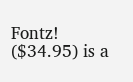Fontz! ($34.95) is a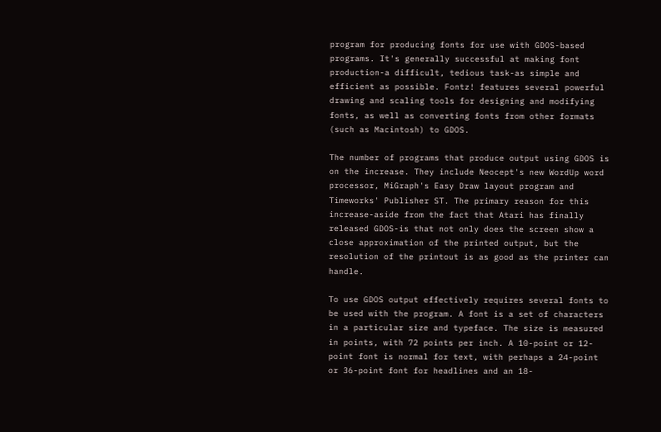program for producing fonts for use with GDOS-based programs. It's generally successful at making font production-a difficult, tedious task-as simple and efficient as possible. Fontz! features several powerful drawing and scaling tools for designing and modifying fonts, as well as converting fonts from other formats (such as Macintosh) to GDOS.

The number of programs that produce output using GDOS is on the increase. They include Neocept's new WordUp word processor, MiGraph's Easy Draw layout program and Timeworks' Publisher ST. The primary reason for this increase-aside from the fact that Atari has finally released GDOS-is that not only does the screen show a close approximation of the printed output, but the resolution of the printout is as good as the printer can handle.

To use GDOS output effectively requires several fonts to be used with the program. A font is a set of characters in a particular size and typeface. The size is measured in points, with 72 points per inch. A 10-point or 12-point font is normal for text, with perhaps a 24-point or 36-point font for headlines and an 18-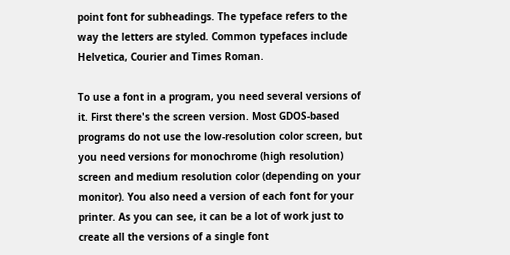point font for subheadings. The typeface refers to the way the letters are styled. Common typefaces include Helvetica, Courier and Times Roman.

To use a font in a program, you need several versions of it. First there's the screen version. Most GDOS-based programs do not use the low-resolution color screen, but you need versions for monochrome (high resolution) screen and medium resolution color (depending on your monitor). You also need a version of each font for your printer. As you can see, it can be a lot of work just to create all the versions of a single font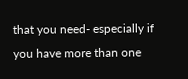that you need- especially if you have more than one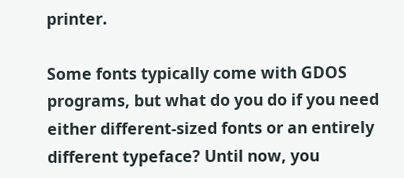printer.

Some fonts typically come with GDOS programs, but what do you do if you need either different-sized fonts or an entirely different typeface? Until now, you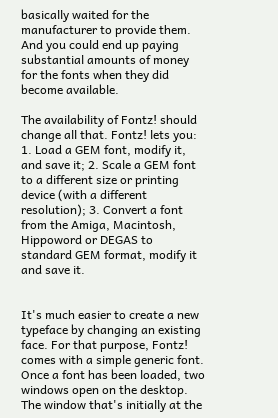basically waited for the manufacturer to provide them. And you could end up paying substantial amounts of money for the fonts when they did become available.

The availability of Fontz! should change all that. Fontz! lets you: 1. Load a GEM font, modify it, and save it; 2. Scale a GEM font to a different size or printing device (with a different resolution); 3. Convert a font from the Amiga, Macintosh, Hippoword or DEGAS to standard GEM format, modify it and save it.


It's much easier to create a new typeface by changing an existing face. For that purpose, Fontz! comes with a simple generic font. Once a font has been loaded, two windows open on the desktop. The window that's initially at the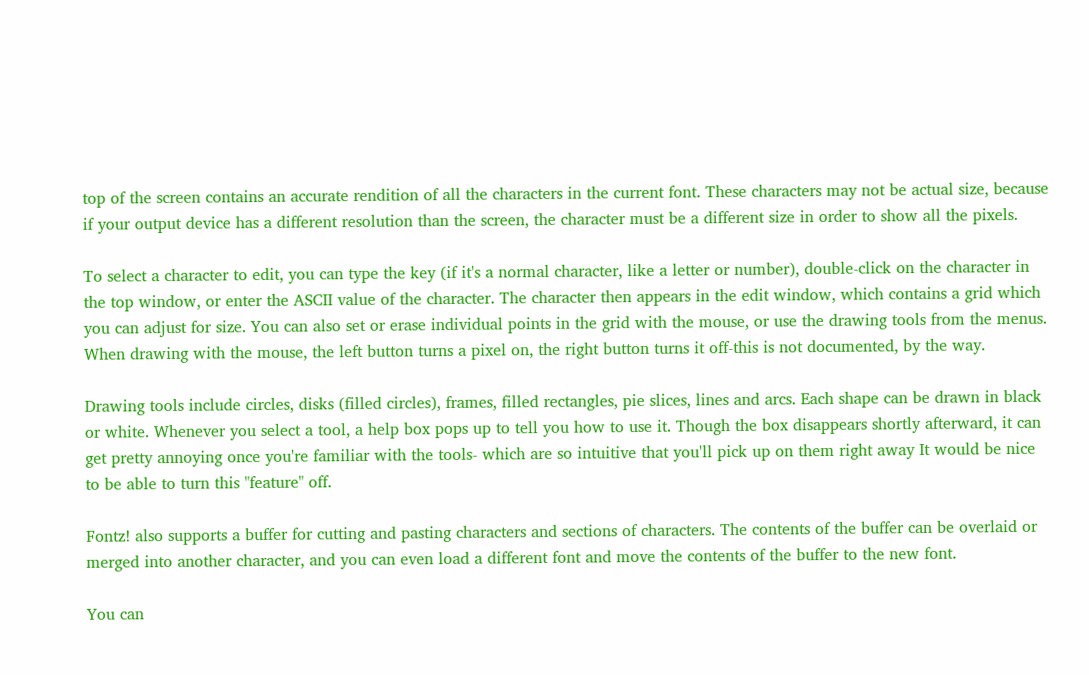top of the screen contains an accurate rendition of all the characters in the current font. These characters may not be actual size, because if your output device has a different resolution than the screen, the character must be a different size in order to show all the pixels.

To select a character to edit, you can type the key (if it's a normal character, like a letter or number), double-click on the character in the top window, or enter the ASCII value of the character. The character then appears in the edit window, which contains a grid which you can adjust for size. You can also set or erase individual points in the grid with the mouse, or use the drawing tools from the menus. When drawing with the mouse, the left button turns a pixel on, the right button turns it off-this is not documented, by the way.

Drawing tools include circles, disks (filled circles), frames, filled rectangles, pie slices, lines and arcs. Each shape can be drawn in black or white. Whenever you select a tool, a help box pops up to tell you how to use it. Though the box disappears shortly afterward, it can get pretty annoying once you're familiar with the tools- which are so intuitive that you'll pick up on them right away It would be nice to be able to turn this "feature" off.

Fontz! also supports a buffer for cutting and pasting characters and sections of characters. The contents of the buffer can be overlaid or merged into another character, and you can even load a different font and move the contents of the buffer to the new font.

You can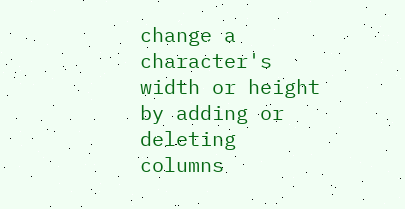change a character's width or height by adding or deleting columns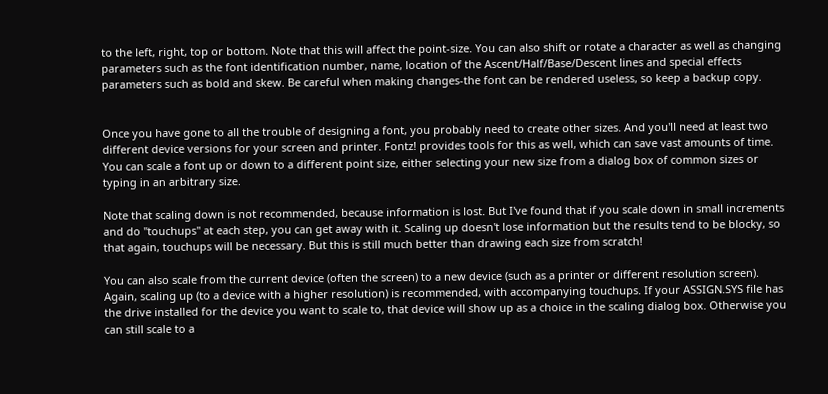to the left, right, top or bottom. Note that this will affect the point-size. You can also shift or rotate a character as well as changing parameters such as the font identification number, name, location of the Ascent/Half/Base/Descent lines and special effects parameters such as bold and skew. Be careful when making changes-the font can be rendered useless, so keep a backup copy.


Once you have gone to all the trouble of designing a font, you probably need to create other sizes. And you'll need at least two different device versions for your screen and printer. Fontz! provides tools for this as well, which can save vast amounts of time. You can scale a font up or down to a different point size, either selecting your new size from a dialog box of common sizes or typing in an arbitrary size.

Note that scaling down is not recommended, because information is lost. But I've found that if you scale down in small increments and do "touchups" at each step, you can get away with it. Scaling up doesn't lose information but the results tend to be blocky, so that again, touchups will be necessary. But this is still much better than drawing each size from scratch!

You can also scale from the current device (often the screen) to a new device (such as a printer or different resolution screen). Again, scaling up (to a device with a higher resolution) is recommended, with accompanying touchups. If your ASSIGN.SYS file has the drive installed for the device you want to scale to, that device will show up as a choice in the scaling dialog box. Otherwise you can still scale to a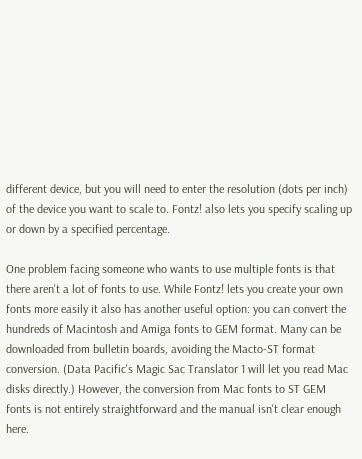different device, but you will need to enter the resolution (dots per inch) of the device you want to scale to. Fontz! also lets you specify scaling up or down by a specified percentage.

One problem facing someone who wants to use multiple fonts is that there aren't a lot of fonts to use. While Fontz! lets you create your own fonts more easily it also has another useful option: you can convert the hundreds of Macintosh and Amiga fonts to GEM format. Many can be downloaded from bulletin boards, avoiding the Macto-ST format conversion. (Data Pacific's Magic Sac Translator 1 will let you read Mac disks directly.) However, the conversion from Mac fonts to ST GEM fonts is not entirely straightforward and the manual isn't clear enough here.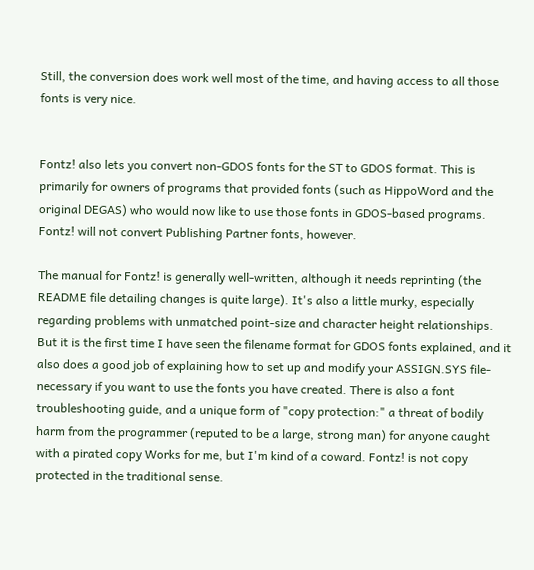Still, the conversion does work well most of the time, and having access to all those fonts is very nice.


Fontz! also lets you convert non-GDOS fonts for the ST to GDOS format. This is primarily for owners of programs that provided fonts (such as HippoWord and the original DEGAS) who would now like to use those fonts in GDOS-based programs. Fontz! will not convert Publishing Partner fonts, however.

The manual for Fontz! is generally well-written, although it needs reprinting (the README file detailing changes is quite large). It's also a little murky, especially regarding problems with unmatched point-size and character height relationships. But it is the first time I have seen the filename format for GDOS fonts explained, and it also does a good job of explaining how to set up and modify your ASSIGN.SYS file-necessary if you want to use the fonts you have created. There is also a font troubleshooting guide, and a unique form of "copy protection:" a threat of bodily harm from the programmer (reputed to be a large, strong man) for anyone caught with a pirated copy Works for me, but I'm kind of a coward. Fontz! is not copy protected in the traditional sense.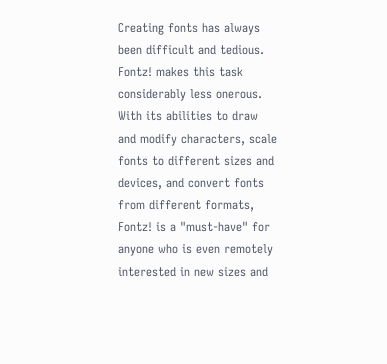Creating fonts has always been difficult and tedious. Fontz! makes this task considerably less onerous. With its abilities to draw and modify characters, scale fonts to different sizes and devices, and convert fonts from different formats, Fontz! is a "must-have" for anyone who is even remotely interested in new sizes and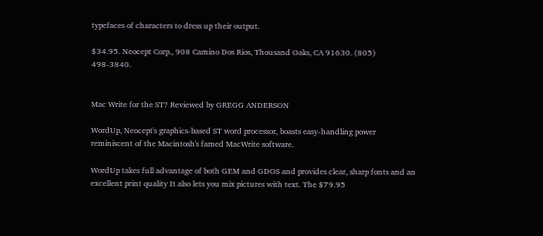typefaces of characters to dress up their output.

$34.95. Neocept Corp., 908 Camino Dos Rios, Thousand Oaks, CA 91630. (805) 498-3840.


Mac Write for the ST? Reviewed by GREGG ANDERSON

WordUp, Neocept's graphics-based ST word processor, boasts easy-handling power reminiscent of the Macintosh's famed MacWrite software.

WordUp takes full advantage of both GEM and GDOS and provides clear, sharp fonts and an excellent print quality It also lets you mix pictures with text. The $79.95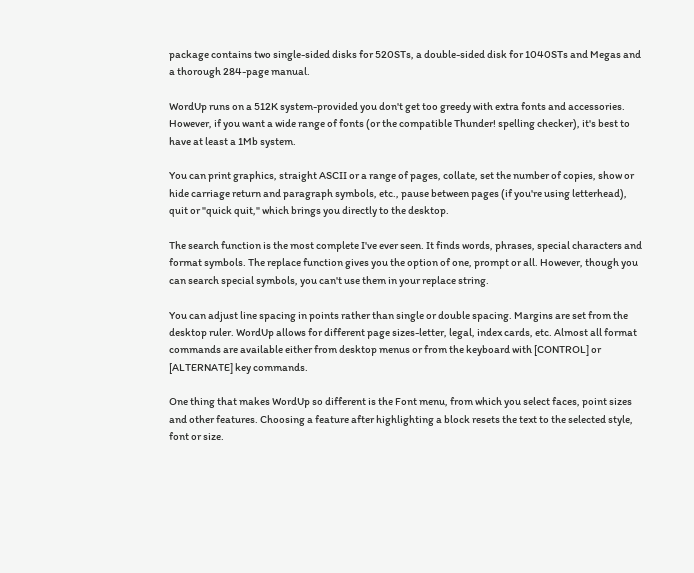package contains two single-sided disks for 520STs, a double-sided disk for 1040STs and Megas and a thorough 284-page manual.

WordUp runs on a 512K system-provided you don't get too greedy with extra fonts and accessories. However, if you want a wide range of fonts (or the compatible Thunder! spelling checker), it's best to have at least a 1Mb system.

You can print graphics, straight ASCII or a range of pages, collate, set the number of copies, show or hide carriage return and paragraph symbols, etc., pause between pages (if you're using letterhead), quit or "quick quit," which brings you directly to the desktop.

The search function is the most complete I've ever seen. It finds words, phrases, special characters and format symbols. The replace function gives you the option of one, prompt or all. However, though you can search special symbols, you can't use them in your replace string.

You can adjust line spacing in points rather than single or double spacing. Margins are set from the desktop ruler. WordUp allows for different page sizes-letter, legal, index cards, etc. Almost all format commands are available either from desktop menus or from the keyboard with [CONTROL] or [ALTERNATE] key commands.

One thing that makes WordUp so different is the Font menu, from which you select faces, point sizes and other features. Choosing a feature after highlighting a block resets the text to the selected style, font or size.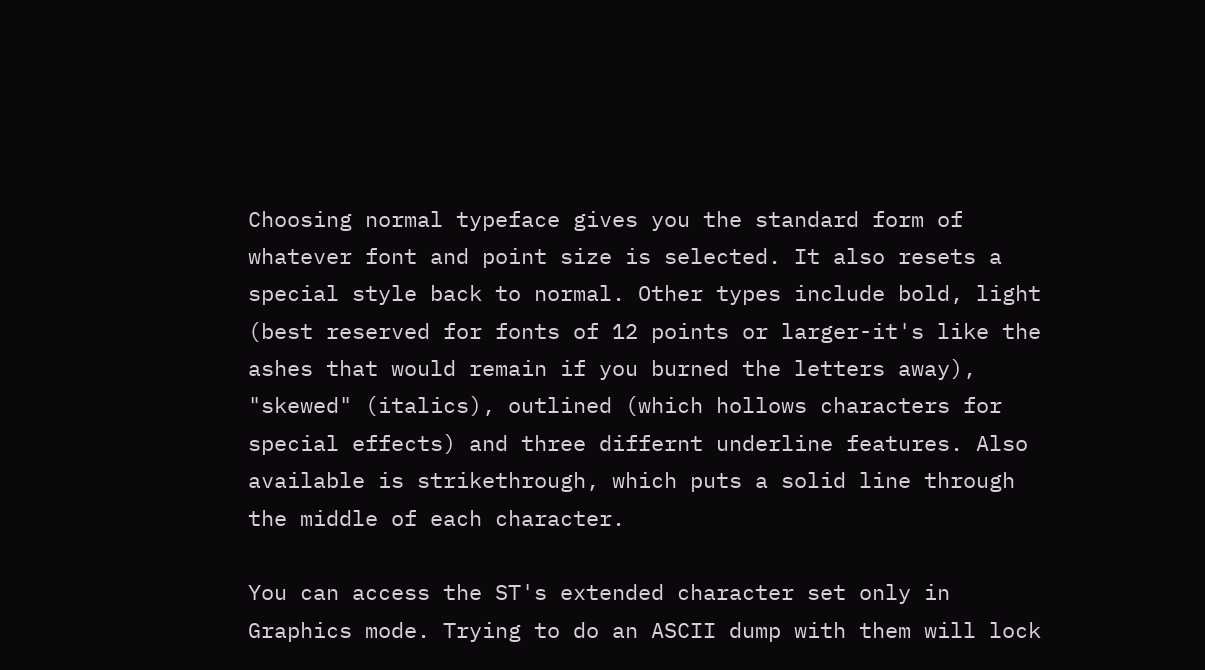Choosing normal typeface gives you the standard form of whatever font and point size is selected. It also resets a special style back to normal. Other types include bold, light (best reserved for fonts of 12 points or larger-it's like the ashes that would remain if you burned the letters away), "skewed" (italics), outlined (which hollows characters for special effects) and three differnt underline features. Also available is strikethrough, which puts a solid line through the middle of each character.

You can access the ST's extended character set only in Graphics mode. Trying to do an ASCII dump with them will lock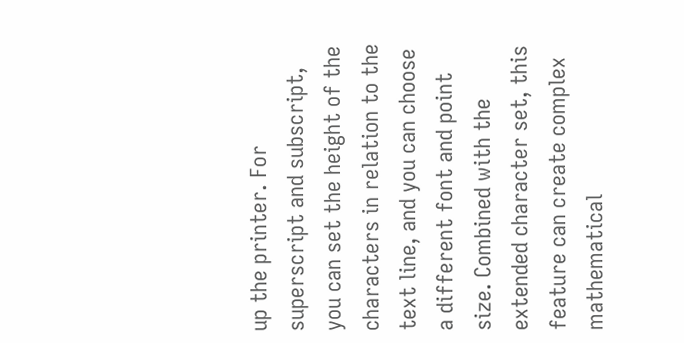up the printer. For superscript and subscript, you can set the height of the characters in relation to the text line, and you can choose a different font and point size. Combined with the extended character set, this feature can create complex mathematical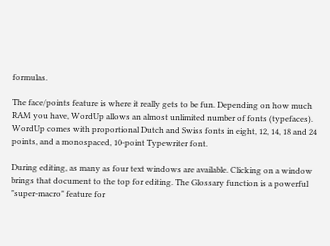formulas.

The face/points feature is where it really gets to be fun. Depending on how much RAM you have, WordUp allows an almost unlimited number of fonts (typefaces). WordUp comes with proportional Dutch and Swiss fonts in eight, 12, 14, 18 and 24 points, and a monospaced, 10-point Typewriter font.

During editing, as many as four text windows are available. Clicking on a window brings that document to the top for editing. The Glossary function is a powerful "super-macro" feature for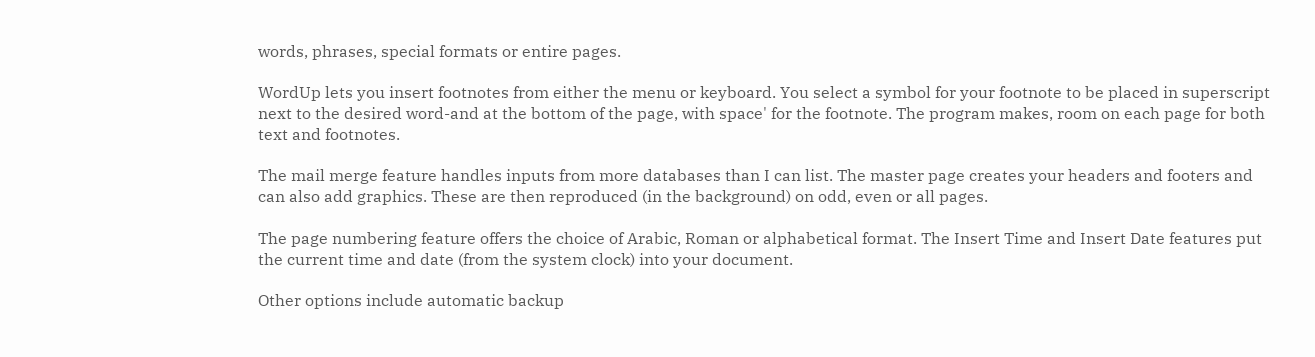words, phrases, special formats or entire pages.

WordUp lets you insert footnotes from either the menu or keyboard. You select a symbol for your footnote to be placed in superscript next to the desired word-and at the bottom of the page, with space' for the footnote. The program makes, room on each page for both text and footnotes.

The mail merge feature handles inputs from more databases than I can list. The master page creates your headers and footers and can also add graphics. These are then reproduced (in the background) on odd, even or all pages.

The page numbering feature offers the choice of Arabic, Roman or alphabetical format. The Insert Time and Insert Date features put the current time and date (from the system clock) into your document.

Other options include automatic backup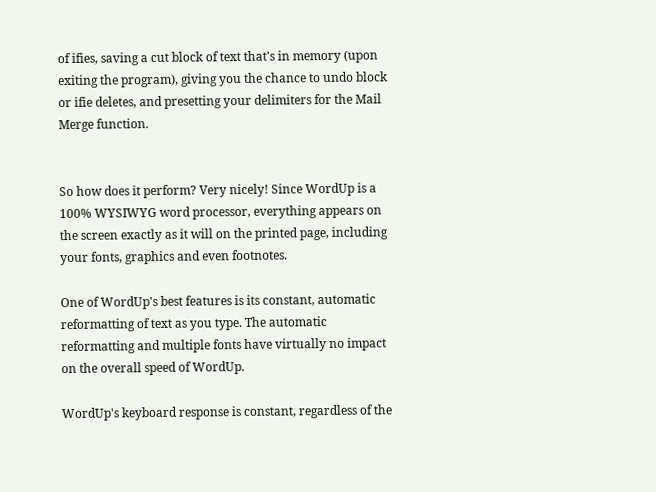of ifies, saving a cut block of text that's in memory (upon exiting the program), giving you the chance to undo block or ifie deletes, and presetting your delimiters for the Mail Merge function.


So how does it perform? Very nicely! Since WordUp is a 100% WYSIWYG word processor, everything appears on the screen exactly as it will on the printed page, including your fonts, graphics and even footnotes.

One of WordUp's best features is its constant, automatic reformatting of text as you type. The automatic reformatting and multiple fonts have virtually no impact on the overall speed of WordUp.

WordUp's keyboard response is constant, regardless of the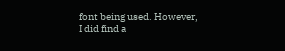font being used. However, I did find a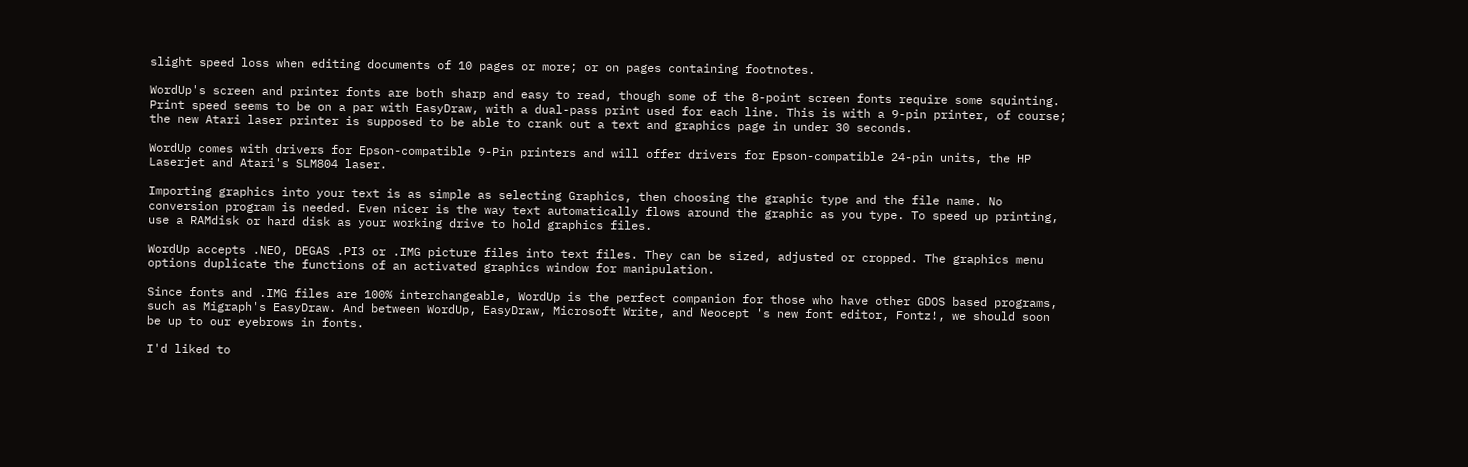slight speed loss when editing documents of 10 pages or more; or on pages containing footnotes.

WordUp's screen and printer fonts are both sharp and easy to read, though some of the 8-point screen fonts require some squinting. Print speed seems to be on a par with EasyDraw, with a dual-pass print used for each line. This is with a 9-pin printer, of course; the new Atari laser printer is supposed to be able to crank out a text and graphics page in under 30 seconds.

WordUp comes with drivers for Epson-compatible 9-Pin printers and will offer drivers for Epson-compatible 24-pin units, the HP Laserjet and Atari's SLM804 laser.

Importing graphics into your text is as simple as selecting Graphics, then choosing the graphic type and the file name. No conversion program is needed. Even nicer is the way text automatically flows around the graphic as you type. To speed up printing, use a RAMdisk or hard disk as your working drive to hold graphics files.

WordUp accepts .NEO, DEGAS .PI3 or .IMG picture files into text files. They can be sized, adjusted or cropped. The graphics menu options duplicate the functions of an activated graphics window for manipulation.

Since fonts and .IMG files are 100% interchangeable, WordUp is the perfect companion for those who have other GDOS based programs, such as Migraph's EasyDraw. And between WordUp, EasyDraw, Microsoft Write, and Neocept 's new font editor, Fontz!, we should soon be up to our eyebrows in fonts.

I'd liked to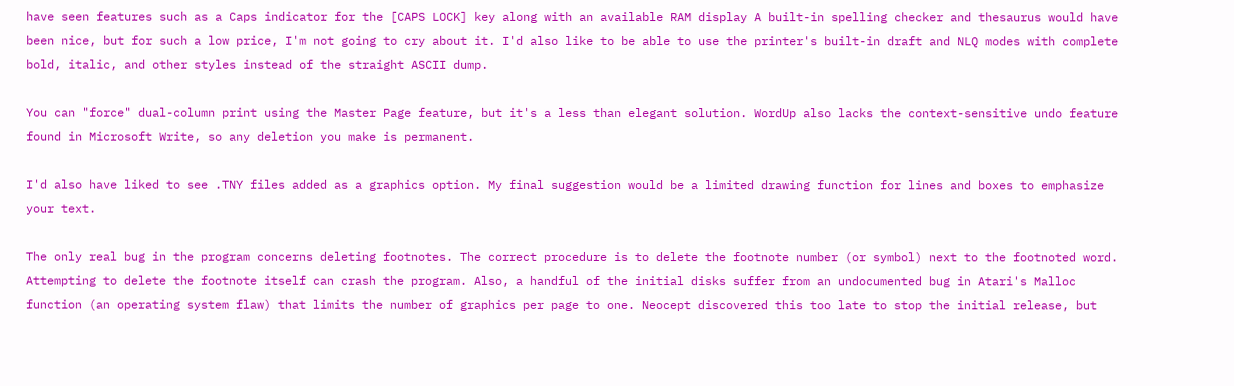have seen features such as a Caps indicator for the [CAPS LOCK] key along with an available RAM display A built-in spelling checker and thesaurus would have been nice, but for such a low price, I'm not going to cry about it. I'd also like to be able to use the printer's built-in draft and NLQ modes with complete bold, italic, and other styles instead of the straight ASCII dump.

You can "force" dual-column print using the Master Page feature, but it's a less than elegant solution. WordUp also lacks the context-sensitive undo feature found in Microsoft Write, so any deletion you make is permanent.

I'd also have liked to see .TNY files added as a graphics option. My final suggestion would be a limited drawing function for lines and boxes to emphasize your text.

The only real bug in the program concerns deleting footnotes. The correct procedure is to delete the footnote number (or symbol) next to the footnoted word. Attempting to delete the footnote itself can crash the program. Also, a handful of the initial disks suffer from an undocumented bug in Atari's Malloc function (an operating system flaw) that limits the number of graphics per page to one. Neocept discovered this too late to stop the initial release, but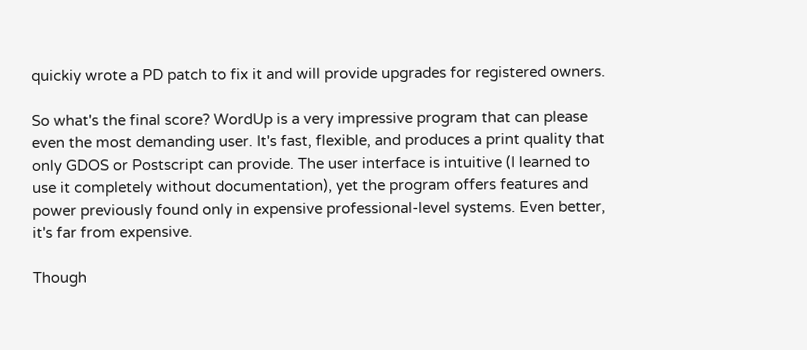quickiy wrote a PD patch to fix it and will provide upgrades for registered owners.

So what's the final score? WordUp is a very impressive program that can please even the most demanding user. It's fast, flexible, and produces a print quality that only GDOS or Postscript can provide. The user interface is intuitive (I learned to use it completely without documentation), yet the program offers features and power previously found only in expensive professional-level systems. Even better, it's far from expensive.

Though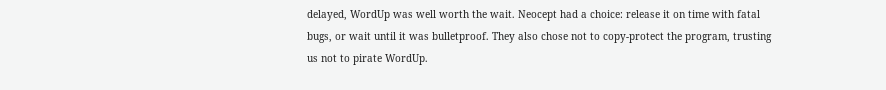delayed, WordUp was well worth the wait. Neocept had a choice: release it on time with fatal bugs, or wait until it was bulletproof. They also chose not to copy-protect the program, trusting us not to pirate WordUp.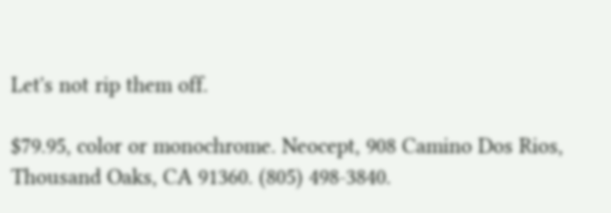Let's not rip them off.

$79.95, color or monochrome. Neocept, 908 Camino Dos Rios, Thousand Oaks, CA 91360. (805) 498-3840.